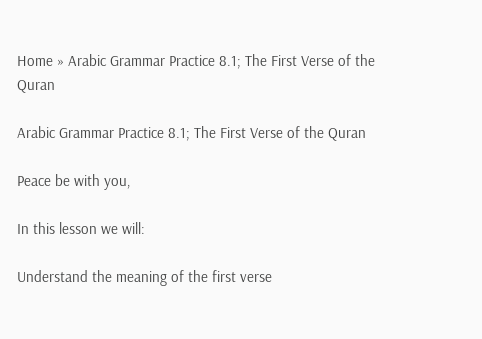Home » Arabic Grammar Practice 8.1; The First Verse of the Quran

Arabic Grammar Practice 8.1; The First Verse of the Quran

Peace be with you,

In this lesson we will:

Understand the meaning of the first verse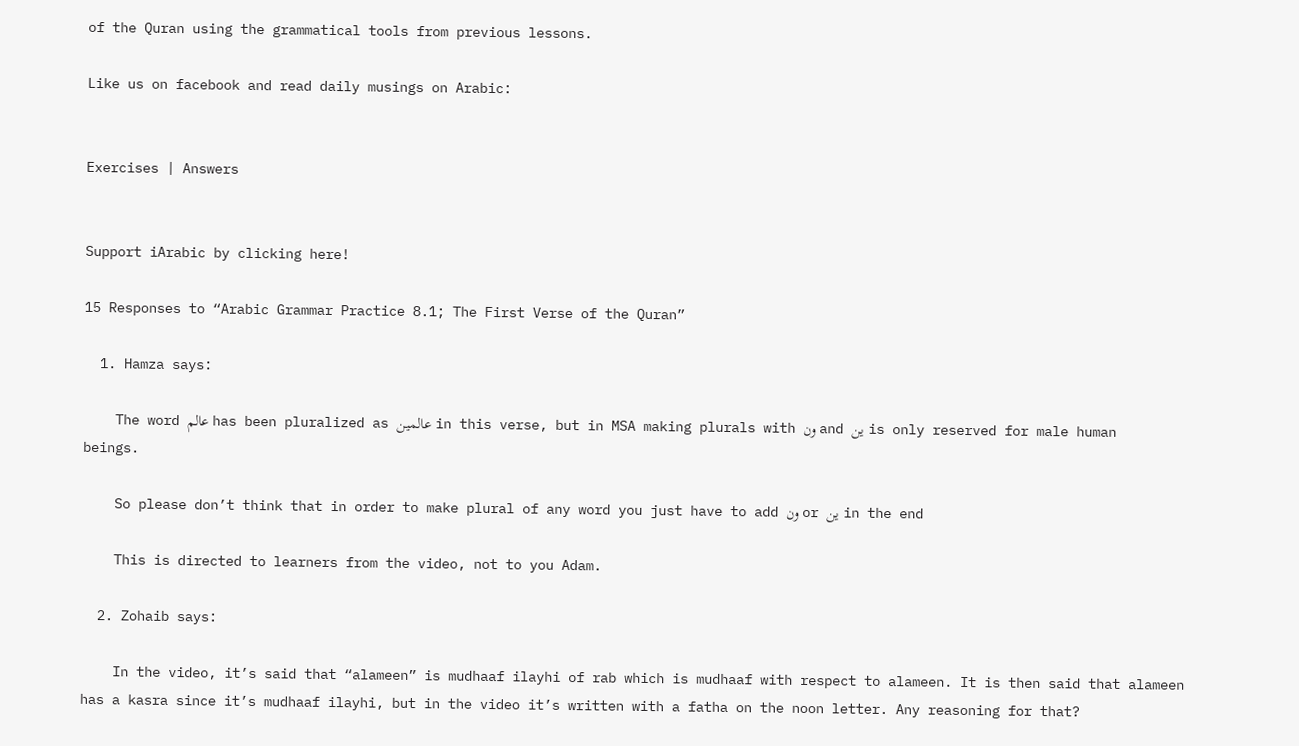of the Quran using the grammatical tools from previous lessons.

Like us on facebook and read daily musings on Arabic:


Exercises | Answers


Support iArabic by clicking here!

15 Responses to “Arabic Grammar Practice 8.1; The First Verse of the Quran”

  1. Hamza says:

    The word عالم has been pluralized as عالمين in this verse, but in MSA making plurals with ون and ين is only reserved for male human beings.

    So please don’t think that in order to make plural of any word you just have to add ون or ين in the end

    This is directed to learners from the video, not to you Adam.

  2. Zohaib says:

    In the video, it’s said that “alameen” is mudhaaf ilayhi of rab which is mudhaaf with respect to alameen. It is then said that alameen has a kasra since it’s mudhaaf ilayhi, but in the video it’s written with a fatha on the noon letter. Any reasoning for that?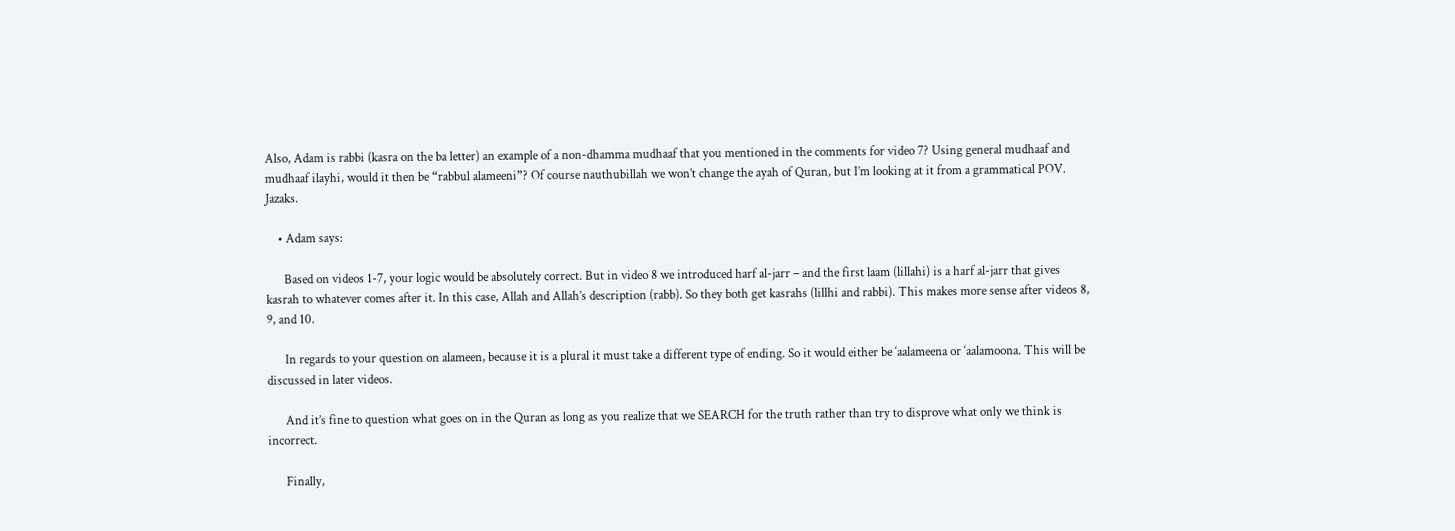Also, Adam is rabbi (kasra on the ba letter) an example of a non-dhamma mudhaaf that you mentioned in the comments for video 7? Using general mudhaaf and mudhaaf ilayhi, would it then be “rabbul alameeni”? Of course nauthubillah we won’t change the ayah of Quran, but I’m looking at it from a grammatical POV. Jazaks.

    • Adam says:

      Based on videos 1-7, your logic would be absolutely correct. But in video 8 we introduced harf al-jarr – and the first laam (lillahi) is a harf al-jarr that gives kasrah to whatever comes after it. In this case, Allah and Allah’s description (rabb). So they both get kasrahs (lillhi and rabbi). This makes more sense after videos 8, 9, and 10.

      In regards to your question on alameen, because it is a plural it must take a different type of ending. So it would either be ‘aalameena or ‘aalamoona. This will be discussed in later videos.

      And it’s fine to question what goes on in the Quran as long as you realize that we SEARCH for the truth rather than try to disprove what only we think is incorrect.

      Finally,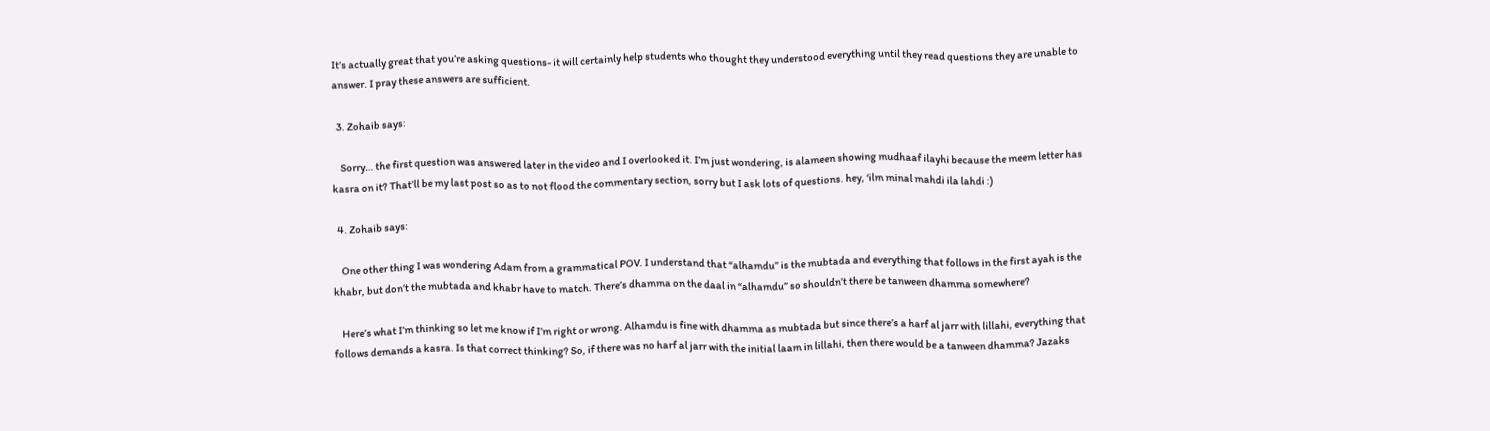It’s actually great that you’re asking questions- it will certainly help students who thought they understood everything until they read questions they are unable to answer. I pray these answers are sufficient.

  3. Zohaib says:

    Sorry… the first question was answered later in the video and I overlooked it. I’m just wondering, is alameen showing mudhaaf ilayhi because the meem letter has kasra on it? That’ll be my last post so as to not flood the commentary section, sorry but I ask lots of questions. hey, ‘ilm minal mahdi ila lahdi :)

  4. Zohaib says:

    One other thing I was wondering Adam from a grammatical POV. I understand that “alhamdu” is the mubtada and everything that follows in the first ayah is the khabr, but don’t the mubtada and khabr have to match. There’s dhamma on the daal in “alhamdu” so shouldn’t there be tanween dhamma somewhere?

    Here’s what I’m thinking so let me know if I’m right or wrong. Alhamdu is fine with dhamma as mubtada but since there’s a harf al jarr with lillahi, everything that follows demands a kasra. Is that correct thinking? So, if there was no harf al jarr with the initial laam in lillahi, then there would be a tanween dhamma? Jazaks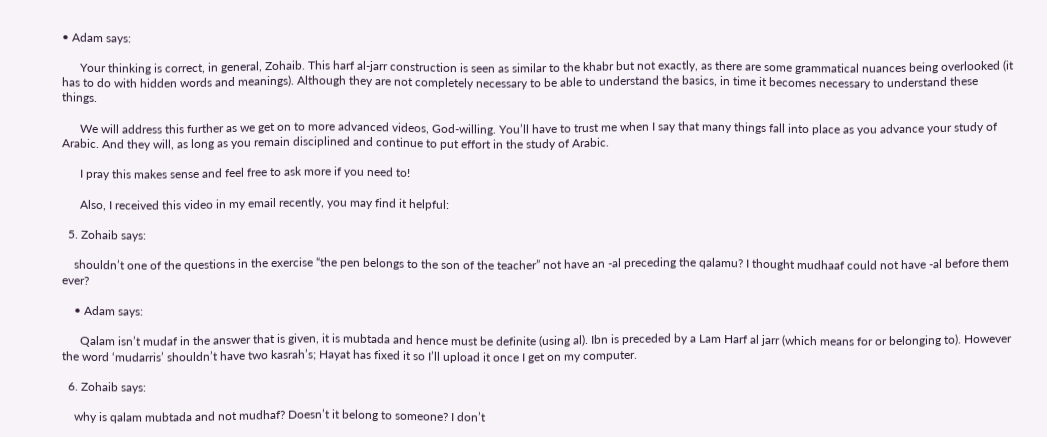• Adam says:

      Your thinking is correct, in general, Zohaib. This harf al-jarr construction is seen as similar to the khabr but not exactly, as there are some grammatical nuances being overlooked (it has to do with hidden words and meanings). Although they are not completely necessary to be able to understand the basics, in time it becomes necessary to understand these things.

      We will address this further as we get on to more advanced videos, God-willing. You’ll have to trust me when I say that many things fall into place as you advance your study of Arabic. And they will, as long as you remain disciplined and continue to put effort in the study of Arabic.

      I pray this makes sense and feel free to ask more if you need to!

      Also, I received this video in my email recently, you may find it helpful:

  5. Zohaib says:

    shouldn’t one of the questions in the exercise “the pen belongs to the son of the teacher” not have an -al preceding the qalamu? I thought mudhaaf could not have -al before them ever?

    • Adam says:

      Qalam isn’t mudaf in the answer that is given, it is mubtada and hence must be definite (using al). Ibn is preceded by a Lam Harf al jarr (which means for or belonging to). However the word ‘mudarris’ shouldn’t have two kasrah’s; Hayat has fixed it so I’ll upload it once I get on my computer.

  6. Zohaib says:

    why is qalam mubtada and not mudhaf? Doesn’t it belong to someone? I don’t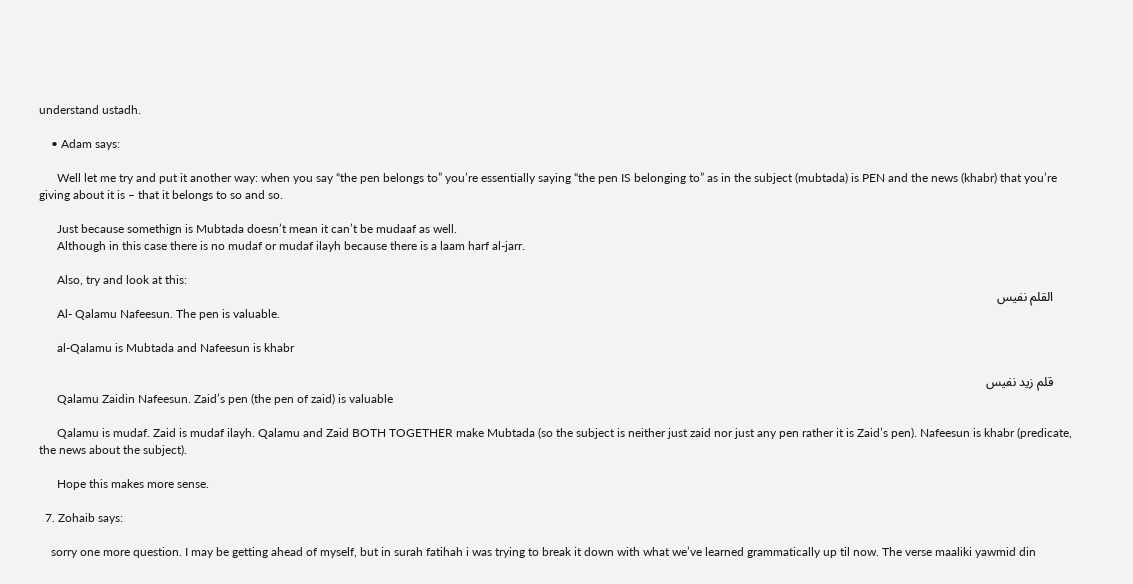understand ustadh.

    • Adam says:

      Well let me try and put it another way: when you say “the pen belongs to” you’re essentially saying “the pen IS belonging to” as in the subject (mubtada) is PEN and the news (khabr) that you’re giving about it is – that it belongs to so and so.

      Just because somethign is Mubtada doesn’t mean it can’t be mudaaf as well.
      Although in this case there is no mudaf or mudaf ilayh because there is a laam harf al-jarr.

      Also, try and look at this:
      القلم نفيس
      Al- Qalamu Nafeesun. The pen is valuable.

      al-Qalamu is Mubtada and Nafeesun is khabr

      قلم زيد نفيس
      Qalamu Zaidin Nafeesun. Zaid’s pen (the pen of zaid) is valuable

      Qalamu is mudaf. Zaid is mudaf ilayh. Qalamu and Zaid BOTH TOGETHER make Mubtada (so the subject is neither just zaid nor just any pen rather it is Zaid’s pen). Nafeesun is khabr (predicate, the news about the subject).

      Hope this makes more sense.

  7. Zohaib says:

    sorry one more question. I may be getting ahead of myself, but in surah fatihah i was trying to break it down with what we’ve learned grammatically up til now. The verse maaliki yawmid din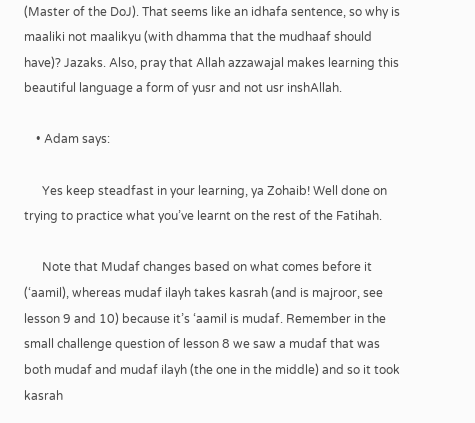(Master of the DoJ). That seems like an idhafa sentence, so why is maaliki not maalikyu (with dhamma that the mudhaaf should have)? Jazaks. Also, pray that Allah azzawajal makes learning this beautiful language a form of yusr and not usr inshAllah.

    • Adam says:

      Yes keep steadfast in your learning, ya Zohaib! Well done on trying to practice what you’ve learnt on the rest of the Fatihah.

      Note that Mudaf changes based on what comes before it (‘aamil), whereas mudaf ilayh takes kasrah (and is majroor, see lesson 9 and 10) because it’s ‘aamil is mudaf. Remember in the small challenge question of lesson 8 we saw a mudaf that was both mudaf and mudaf ilayh (the one in the middle) and so it took kasrah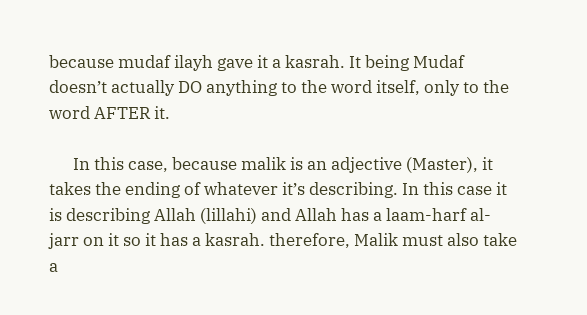because mudaf ilayh gave it a kasrah. It being Mudaf doesn’t actually DO anything to the word itself, only to the word AFTER it.

      In this case, because malik is an adjective (Master), it takes the ending of whatever it’s describing. In this case it is describing Allah (lillahi) and Allah has a laam-harf al-jarr on it so it has a kasrah. therefore, Malik must also take a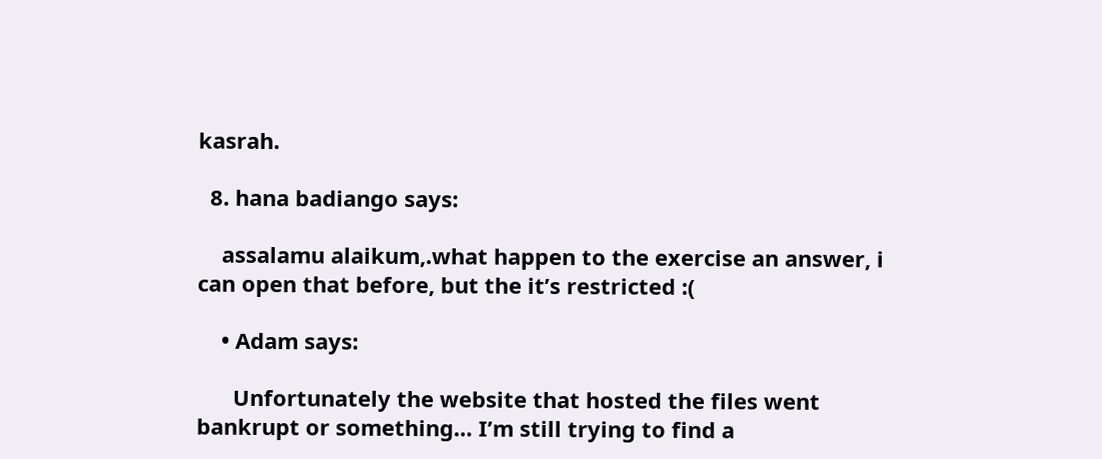kasrah.

  8. hana badiango says:

    assalamu alaikum,.what happen to the exercise an answer, i can open that before, but the it’s restricted :(

    • Adam says:

      Unfortunately the website that hosted the files went bankrupt or something… I’m still trying to find a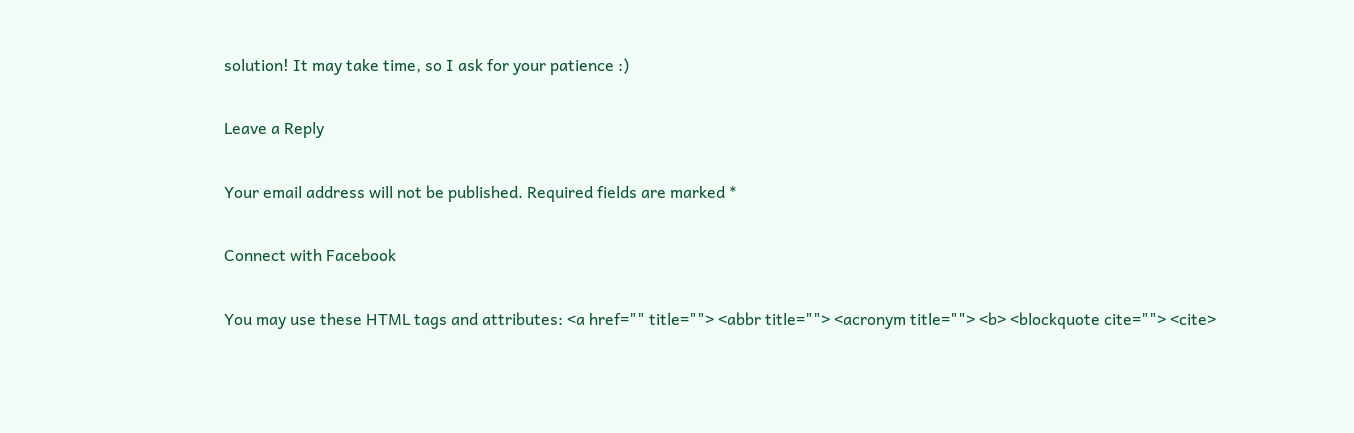solution! It may take time, so I ask for your patience :)

Leave a Reply

Your email address will not be published. Required fields are marked *

Connect with Facebook

You may use these HTML tags and attributes: <a href="" title=""> <abbr title=""> <acronym title=""> <b> <blockquote cite=""> <cite>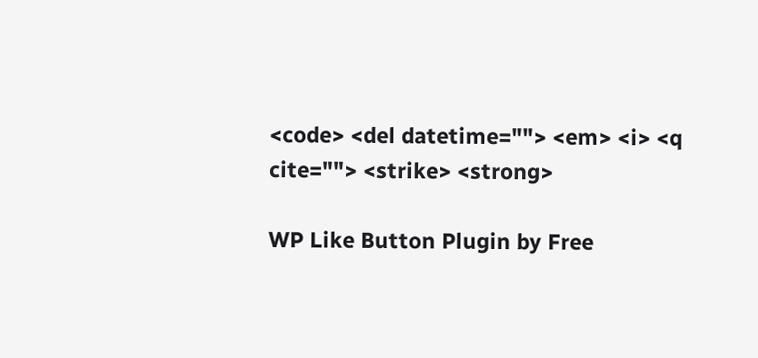<code> <del datetime=""> <em> <i> <q cite=""> <strike> <strong>

WP Like Button Plugin by Free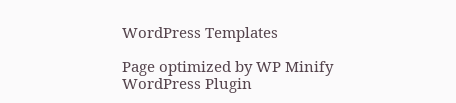WordPress Templates

Page optimized by WP Minify WordPress Plugin